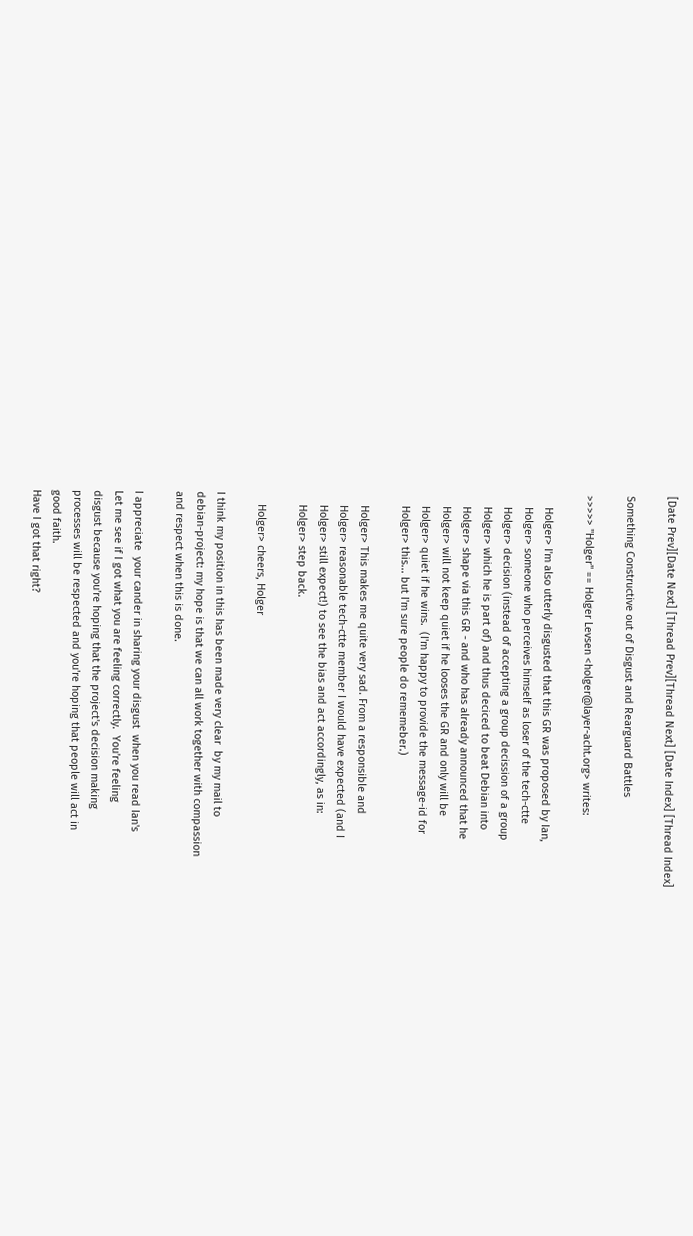[Date Prev][Date Next] [Thread Prev][Thread Next] [Date Index] [Thread Index]

Something Constructive out of Disgust and Rearguard Battles

>>>>> "Holger" == Holger Levsen <holger@layer-acht.org> writes:

    Holger> I'm also utterly disgusted that this GR was proposed by Ian,
    Holger> someone who perceives himself as loser of the tech-ctte
    Holger> decision (instead of accepting a group decission of a group
    Holger> which he is part of) and thus deciced to beat Debian into
    Holger> shape via this GR - and who has already announced that he
    Holger> will not keep quiet if he looses the GR and only will be
    Holger> quiet if he wins.  (I'm happy to provide the message-id for
    Holger> this... but I'm sure people do rememeber.)

    Holger> This makes me quite very sad. From a responsible and
    Holger> reasonable tech-ctte member I would have expected (and I
    Holger> still expect!) to see the bias and act accordingly, as in:
    Holger> step back.

    Holger> cheers, Holger

I think my position in this has been made very clear  by my mail to
debian-project: my hope is that we can all work together with compassion
and respect when this is done.

I appreciate  your cander in sharing your disgust  when you read Ian's
Let me see if I got what you are feeling correctly.  You're feeling
disgust because you're hoping that the project's decision making
processes will be respected and you're hoping that people will act in
good faith.
Have I got that right?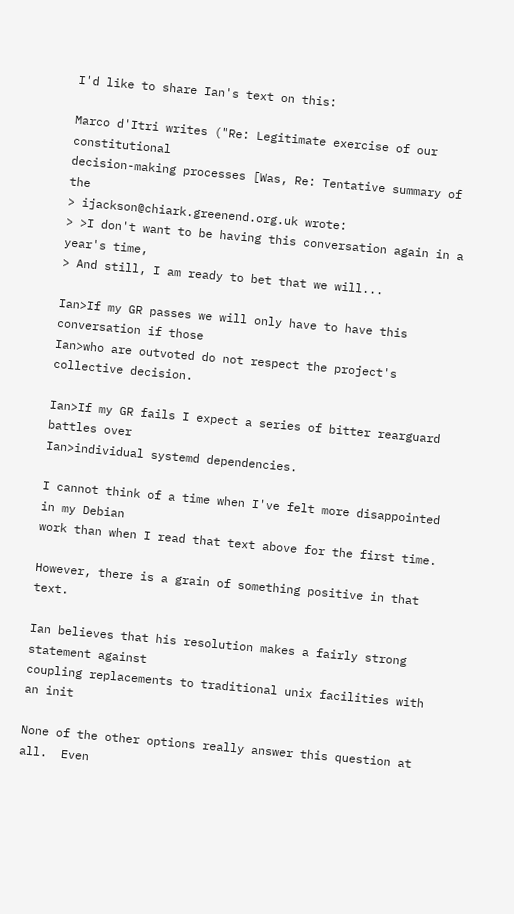I'd like to share Ian's text on this:

Marco d'Itri writes ("Re: Legitimate exercise of our constitutional
decision-making processes [Was, Re: Tentative summary of the
> ijackson@chiark.greenend.org.uk wrote:
> >I don't want to be having this conversation again in a year's time,
> And still, I am ready to bet that we will...

Ian>If my GR passes we will only have to have this conversation if those
Ian>who are outvoted do not respect the project's collective decision.

Ian>If my GR fails I expect a series of bitter rearguard battles over
Ian>individual systemd dependencies.

I cannot think of a time when I've felt more disappointed in my Debian
work than when I read that text above for the first time.

However, there is a grain of something positive in that text.

Ian believes that his resolution makes a fairly strong statement against
coupling replacements to traditional unix facilities with an init

None of the other options really answer this question at all.  Even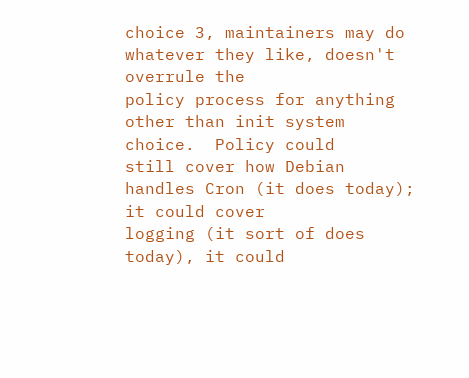choice 3, maintainers may do whatever they like, doesn't overrule the
policy process for anything other than init system choice.  Policy could
still cover how Debian handles Cron (it does today); it could cover
logging (it sort of does today), it could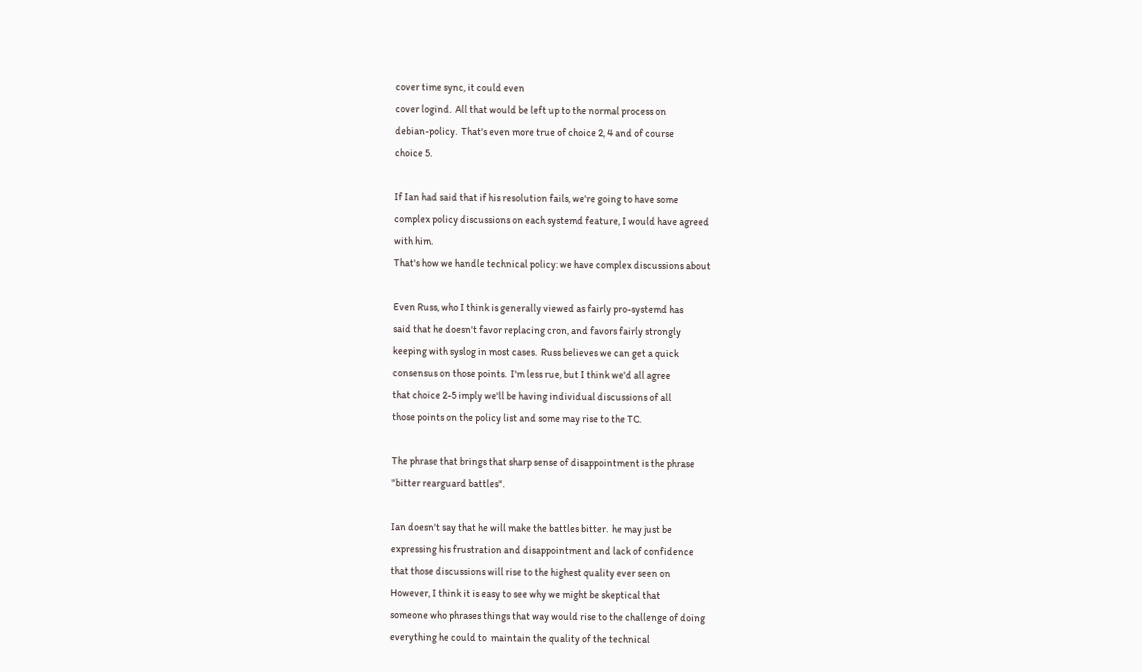cover time sync, it could even
cover logind.  All that would be left up to the normal process on
debian-policy.  That's even more true of choice 2, 4 and of course
choice 5.

If Ian had said that if his resolution fails, we're going to have some
complex policy discussions on each systemd feature, I would have agreed
with him.
That's how we handle technical policy: we have complex discussions about

Even Russ, who I think is generally viewed as fairly pro-systemd has
said that he doesn't favor replacing cron, and favors fairly strongly
keeping with syslog in most cases.  Russ believes we can get a quick
consensus on those points.  I'm less rue, but I think we'd all agree
that choice 2-5 imply we'll be having individual discussions of all
those points on the policy list and some may rise to the TC.

The phrase that brings that sharp sense of disappointment is the phrase
"bitter rearguard battles".

Ian doesn't say that he will make the battles bitter.  he may just be
expressing his frustration and disappointment and lack of confidence
that those discussions will rise to the highest quality ever seen on
However, I think it is easy to see why we might be skeptical that
someone who phrases things that way would rise to the challenge of doing
everything he could to  maintain the quality of the technical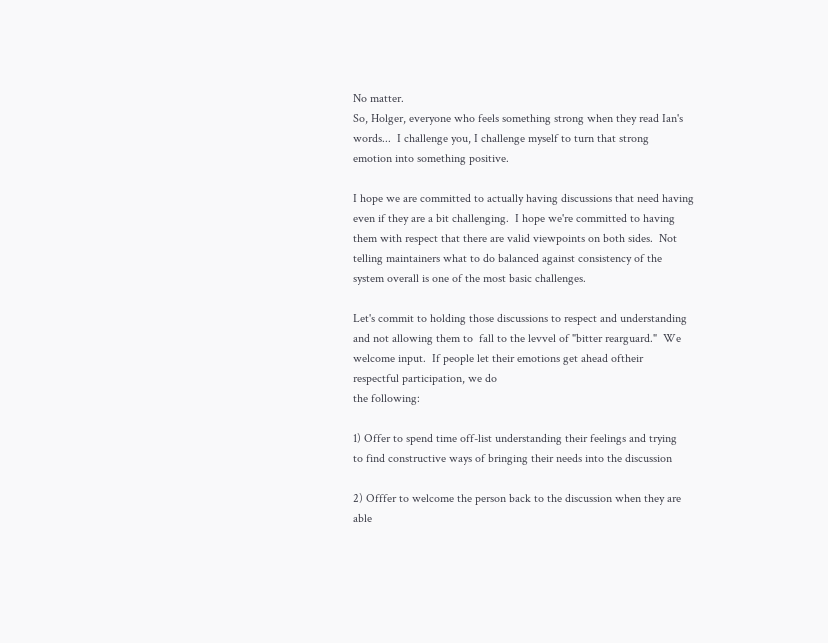No matter.
So, Holger, everyone who feels something strong when they read Ian's
words...  I challenge you, I challenge myself to turn that strong
emotion into something positive.

I hope we are committed to actually having discussions that need having
even if they are a bit challenging.  I hope we're committed to having
them with respect that there are valid viewpoints on both sides.  Not
telling maintainers what to do balanced against consistency of the
system overall is one of the most basic challenges.

Let's commit to holding those discussions to respect and understanding
and not allowing them to  fall to the levvel of "bitter rearguard."  We
welcome input.  If people let their emotions get ahead oftheir
respectful participation, we do
the following:

1) Offer to spend time off-list understanding their feelings and trying
to find constructive ways of bringing their needs into the discussion

2) Offfer to welcome the person back to the discussion when they are
able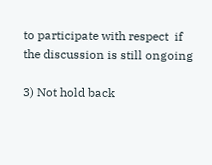to participate with respect  if the discussion is still ongoing

3) Not hold back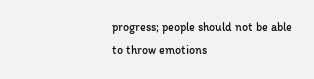progress; people should not be able to throw emotions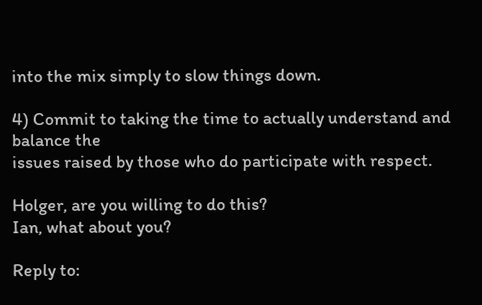into the mix simply to slow things down.

4) Commit to taking the time to actually understand and balance the
issues raised by those who do participate with respect.

Holger, are you willing to do this?
Ian, what about you?

Reply to: